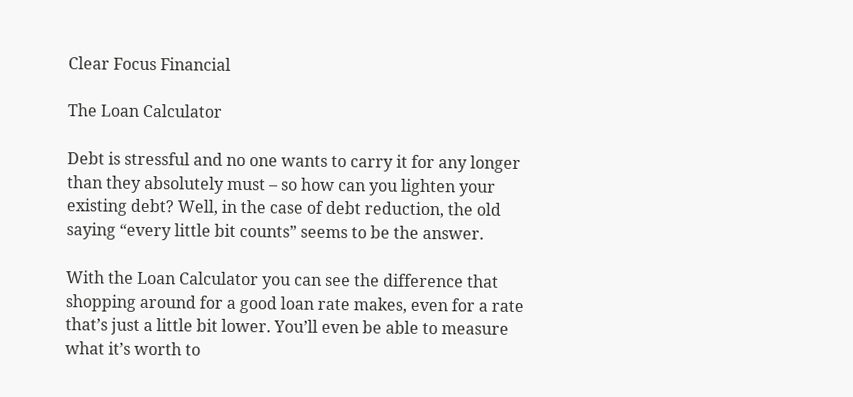Clear Focus Financial

The Loan Calculator

Debt is stressful and no one wants to carry it for any longer than they absolutely must – so how can you lighten your existing debt? Well, in the case of debt reduction, the old saying “every little bit counts” seems to be the answer.

With the Loan Calculator you can see the difference that shopping around for a good loan rate makes, even for a rate that’s just a little bit lower. You’ll even be able to measure what it’s worth to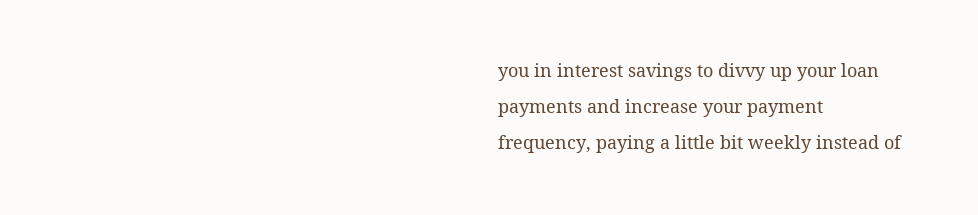you in interest savings to divvy up your loan payments and increase your payment frequency, paying a little bit weekly instead of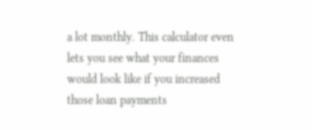a lot monthly. This calculator even lets you see what your finances would look like if you increased those loan payments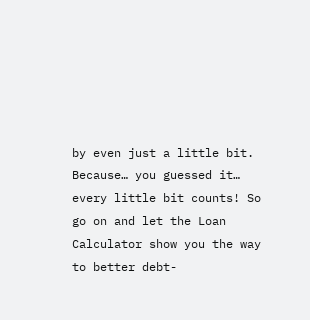by even just a little bit. Because… you guessed it… every little bit counts! So go on and let the Loan Calculator show you the way to better debt-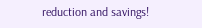reduction and savings!